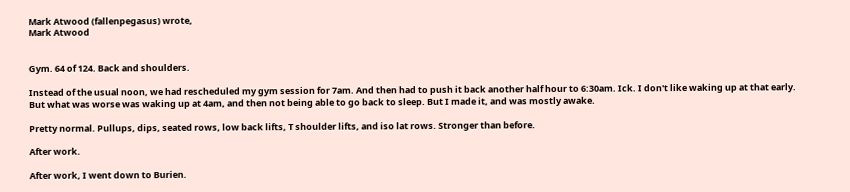Mark Atwood (fallenpegasus) wrote,
Mark Atwood


Gym. 64 of 124. Back and shoulders.

Instead of the usual noon, we had rescheduled my gym session for 7am. And then had to push it back another half hour to 6:30am. Ick. I don't like waking up at that early. But what was worse was waking up at 4am, and then not being able to go back to sleep. But I made it, and was mostly awake.

Pretty normal. Pullups, dips, seated rows, low back lifts, T shoulder lifts, and iso lat rows. Stronger than before.

After work.

After work, I went down to Burien.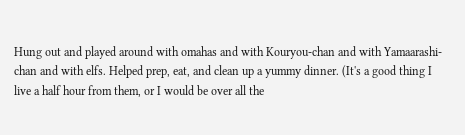Hung out and played around with omahas and with Kouryou-chan and with Yamaarashi-chan and with elfs. Helped prep, eat, and clean up a yummy dinner. (It's a good thing I live a half hour from them, or I would be over all the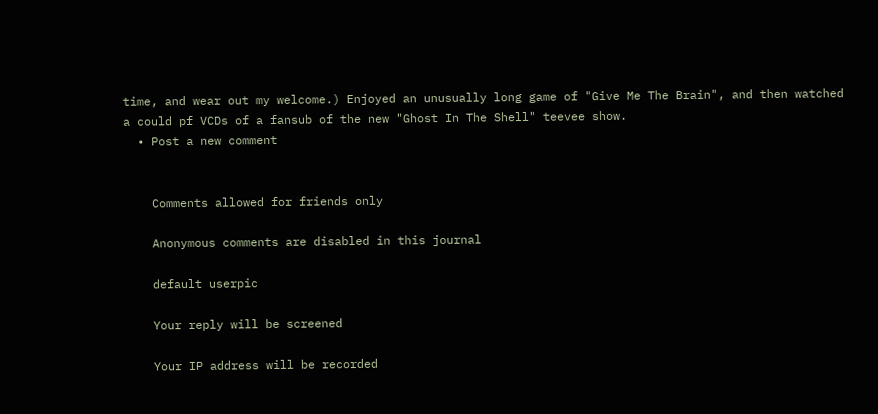time, and wear out my welcome.) Enjoyed an unusually long game of "Give Me The Brain", and then watched a could pf VCDs of a fansub of the new "Ghost In The Shell" teevee show.
  • Post a new comment


    Comments allowed for friends only

    Anonymous comments are disabled in this journal

    default userpic

    Your reply will be screened

    Your IP address will be recorded